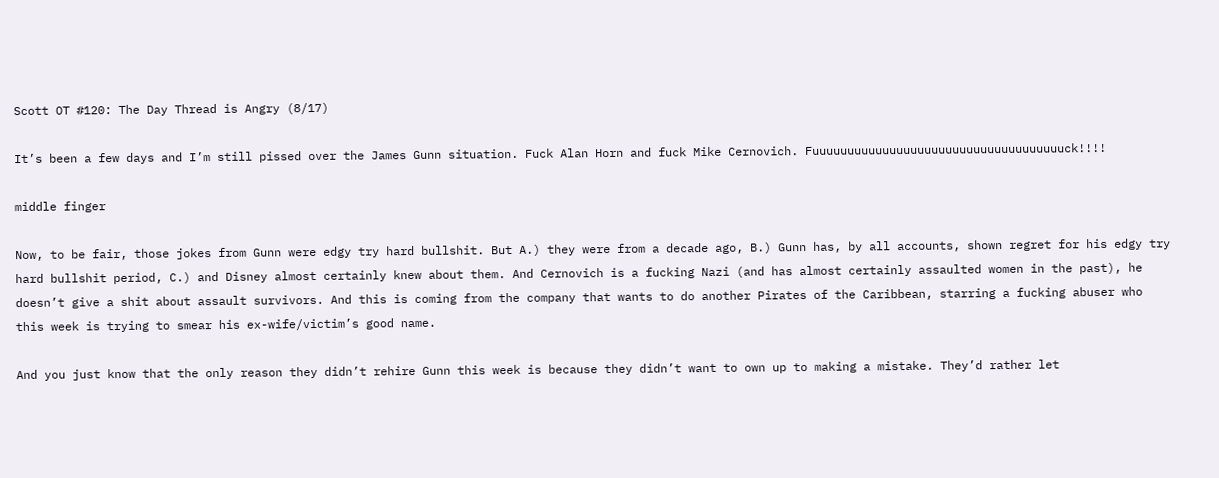Scott OT #120: The Day Thread is Angry (8/17)

It’s been a few days and I’m still pissed over the James Gunn situation. Fuck Alan Horn and fuck Mike Cernovich. Fuuuuuuuuuuuuuuuuuuuuuuuuuuuuuuuuuuuuck!!!!

middle finger

Now, to be fair, those jokes from Gunn were edgy try hard bullshit. But A.) they were from a decade ago, B.) Gunn has, by all accounts, shown regret for his edgy try hard bullshit period, C.) and Disney almost certainly knew about them. And Cernovich is a fucking Nazi (and has almost certainly assaulted women in the past), he doesn’t give a shit about assault survivors. And this is coming from the company that wants to do another Pirates of the Caribbean, starring a fucking abuser who this week is trying to smear his ex-wife/victim’s good name.

And you just know that the only reason they didn’t rehire Gunn this week is because they didn’t want to own up to making a mistake. They’d rather let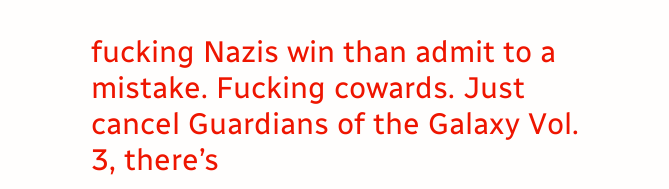fucking Nazis win than admit to a mistake. Fucking cowards. Just cancel Guardians of the Galaxy Vol. 3, there’s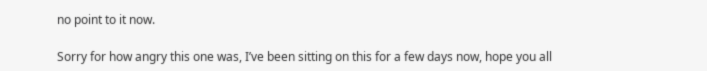no point to it now.

Sorry for how angry this one was, I’ve been sitting on this for a few days now, hope you all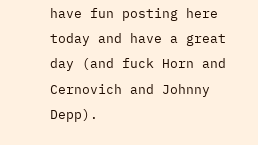have fun posting here today and have a great day (and fuck Horn and Cernovich and Johnny Depp).